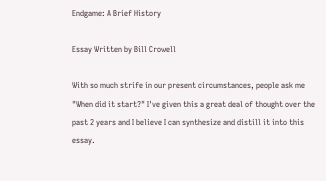Endgame: A Brief History

Essay Written by Bill Crowell

With so much strife in our present circumstances, people ask me "When did it start?" I've given this a great deal of thought over the past 2 years and I believe I can synthesize and distill it into this essay.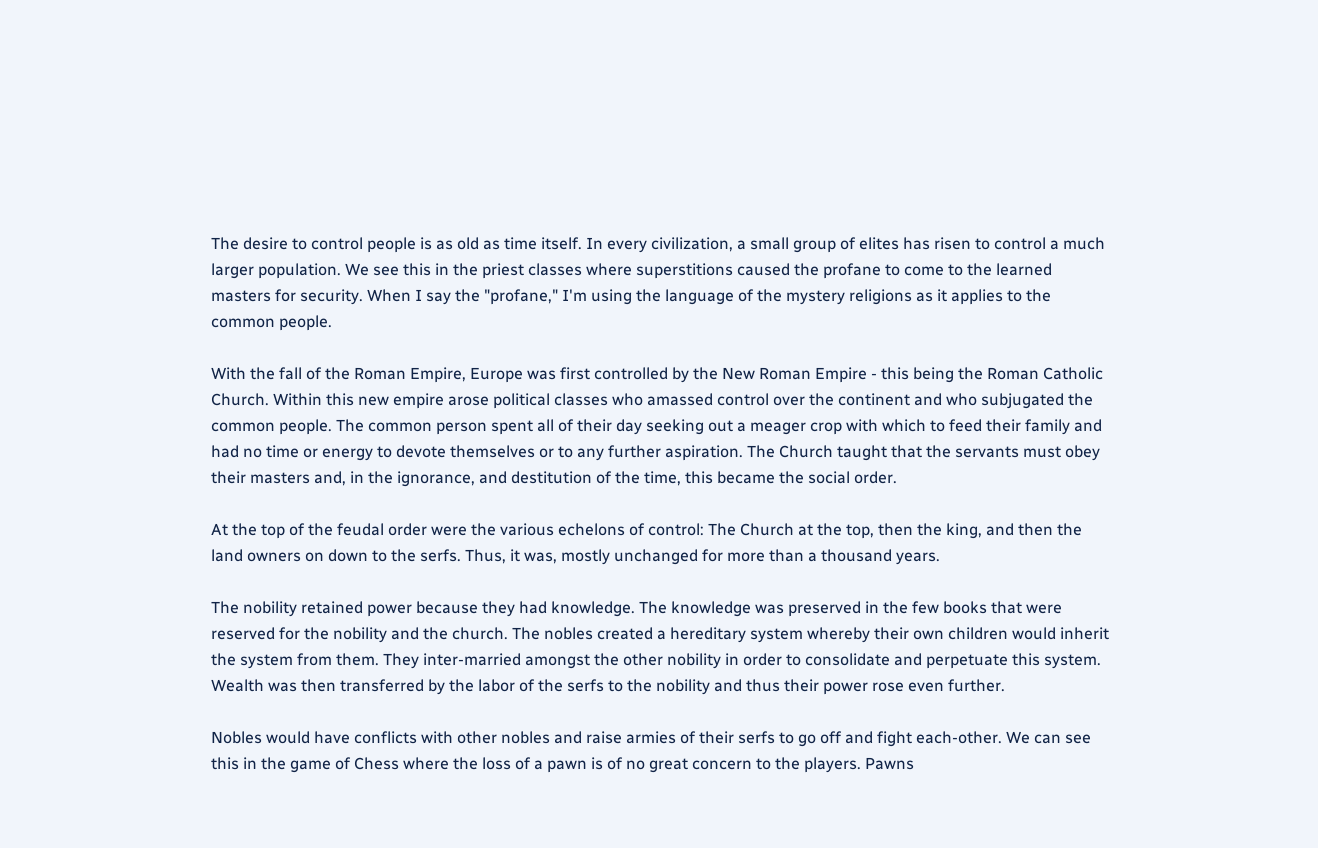The desire to control people is as old as time itself. In every civilization, a small group of elites has risen to control a much larger population. We see this in the priest classes where superstitions caused the profane to come to the learned masters for security. When I say the "profane," I'm using the language of the mystery religions as it applies to the common people.

With the fall of the Roman Empire, Europe was first controlled by the New Roman Empire - this being the Roman Catholic Church. Within this new empire arose political classes who amassed control over the continent and who subjugated the common people. The common person spent all of their day seeking out a meager crop with which to feed their family and had no time or energy to devote themselves or to any further aspiration. The Church taught that the servants must obey their masters and, in the ignorance, and destitution of the time, this became the social order.

At the top of the feudal order were the various echelons of control: The Church at the top, then the king, and then the land owners on down to the serfs. Thus, it was, mostly unchanged for more than a thousand years.

The nobility retained power because they had knowledge. The knowledge was preserved in the few books that were reserved for the nobility and the church. The nobles created a hereditary system whereby their own children would inherit the system from them. They inter-married amongst the other nobility in order to consolidate and perpetuate this system. Wealth was then transferred by the labor of the serfs to the nobility and thus their power rose even further.

Nobles would have conflicts with other nobles and raise armies of their serfs to go off and fight each-other. We can see this in the game of Chess where the loss of a pawn is of no great concern to the players. Pawns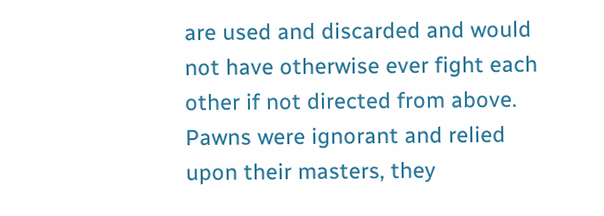are used and discarded and would not have otherwise ever fight each other if not directed from above. Pawns were ignorant and relied upon their masters, they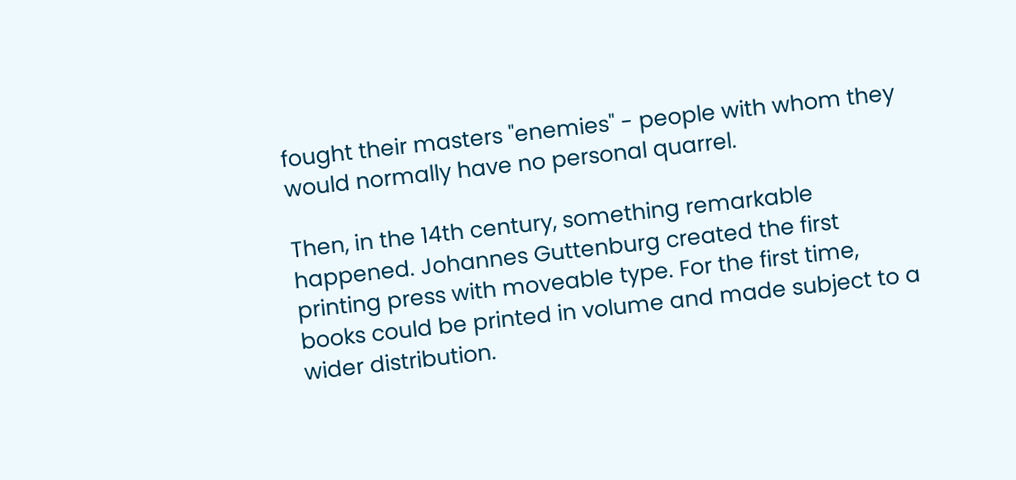fought their masters "enemies" - people with whom they would normally have no personal quarrel.

Then, in the 14th century, something remarkable happened. Johannes Guttenburg created the first printing press with moveable type. For the first time, books could be printed in volume and made subject to a wider distribution.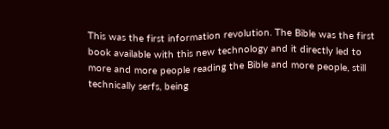This was the first information revolution. The Bible was the first book available with this new technology and it directly led to more and more people reading the Bible and more people, still technically serfs, being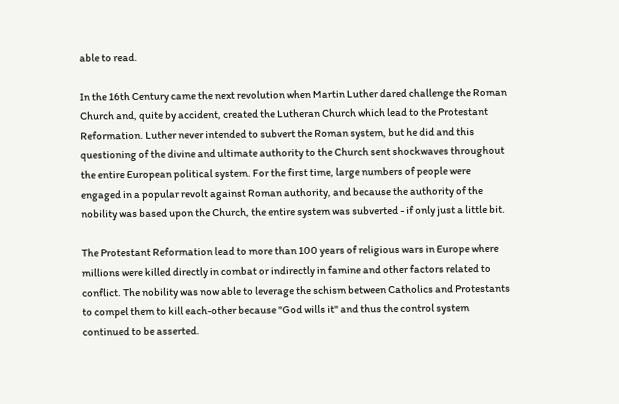able to read.

In the 16th Century came the next revolution when Martin Luther dared challenge the Roman Church and, quite by accident, created the Lutheran Church which lead to the Protestant Reformation. Luther never intended to subvert the Roman system, but he did and this questioning of the divine and ultimate authority to the Church sent shockwaves throughout the entire European political system. For the first time, large numbers of people were engaged in a popular revolt against Roman authority, and because the authority of the nobility was based upon the Church, the entire system was subverted - if only just a little bit.

The Protestant Reformation lead to more than 100 years of religious wars in Europe where millions were killed directly in combat or indirectly in famine and other factors related to conflict. The nobility was now able to leverage the schism between Catholics and Protestants to compel them to kill each-other because "God wills it" and thus the control system continued to be asserted.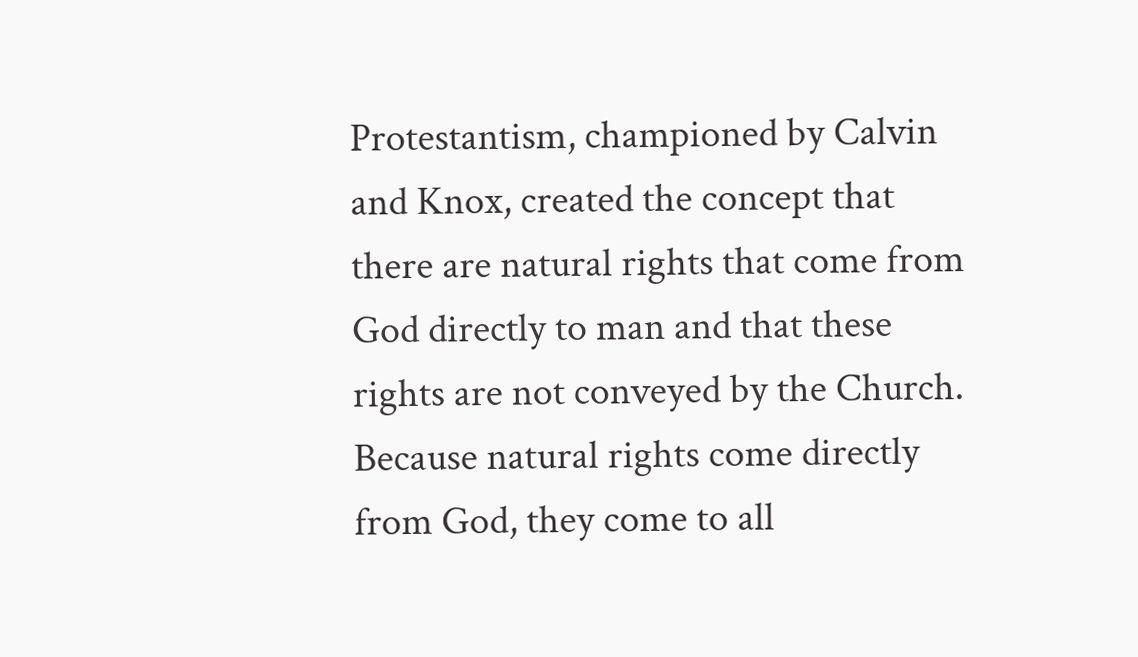Protestantism, championed by Calvin and Knox, created the concept that there are natural rights that come from God directly to man and that these rights are not conveyed by the Church. Because natural rights come directly from God, they come to all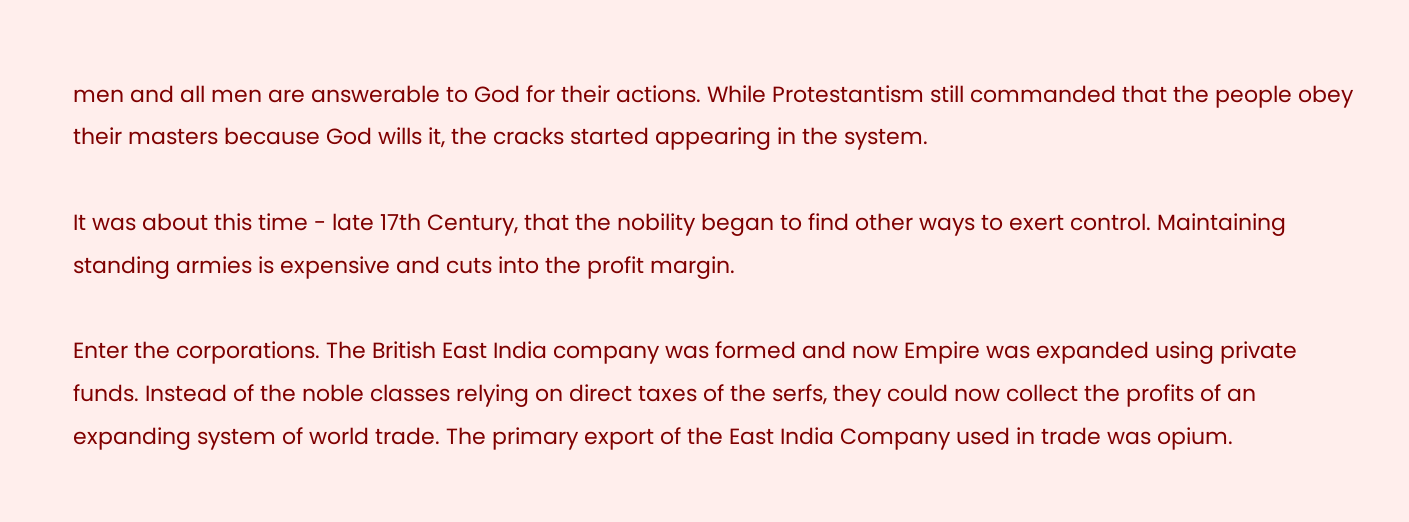men and all men are answerable to God for their actions. While Protestantism still commanded that the people obey their masters because God wills it, the cracks started appearing in the system.

It was about this time - late 17th Century, that the nobility began to find other ways to exert control. Maintaining standing armies is expensive and cuts into the profit margin.

Enter the corporations. The British East India company was formed and now Empire was expanded using private funds. Instead of the noble classes relying on direct taxes of the serfs, they could now collect the profits of an expanding system of world trade. The primary export of the East India Company used in trade was opium.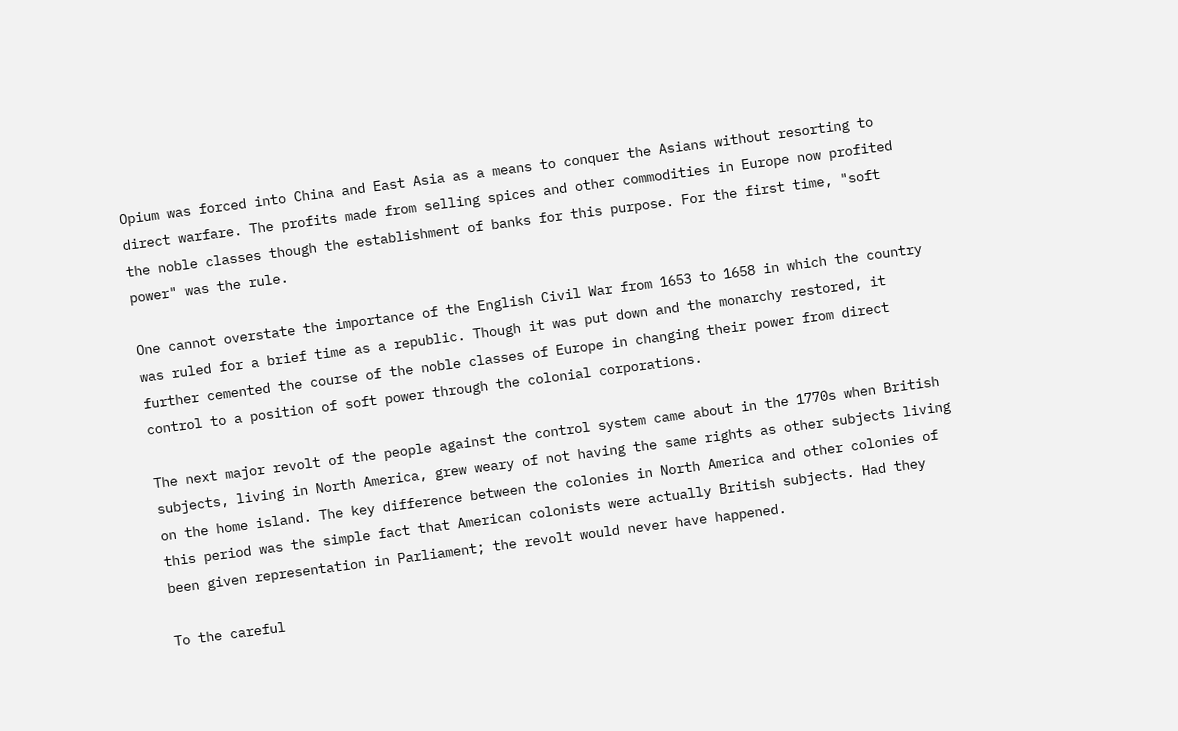Opium was forced into China and East Asia as a means to conquer the Asians without resorting to direct warfare. The profits made from selling spices and other commodities in Europe now profited the noble classes though the establishment of banks for this purpose. For the first time, "soft power" was the rule.

One cannot overstate the importance of the English Civil War from 1653 to 1658 in which the country was ruled for a brief time as a republic. Though it was put down and the monarchy restored, it further cemented the course of the noble classes of Europe in changing their power from direct control to a position of soft power through the colonial corporations.

The next major revolt of the people against the control system came about in the 1770s when British subjects, living in North America, grew weary of not having the same rights as other subjects living on the home island. The key difference between the colonies in North America and other colonies of this period was the simple fact that American colonists were actually British subjects. Had they been given representation in Parliament; the revolt would never have happened.

To the careful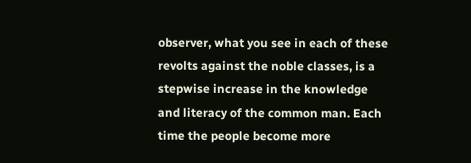observer, what you see in each of these revolts against the noble classes, is a stepwise increase in the knowledge and literacy of the common man. Each time the people become more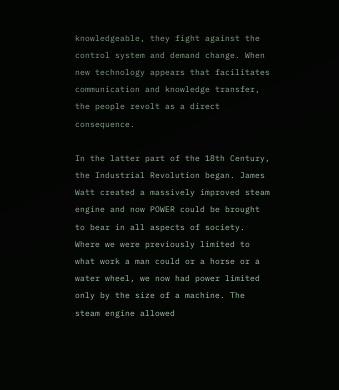knowledgeable, they fight against the control system and demand change. When new technology appears that facilitates communication and knowledge transfer, the people revolt as a direct consequence.

In the latter part of the 18th Century, the Industrial Revolution began. James Watt created a massively improved steam engine and now POWER could be brought to bear in all aspects of society. Where we were previously limited to what work a man could or a horse or a water wheel, we now had power limited only by the size of a machine. The steam engine allowed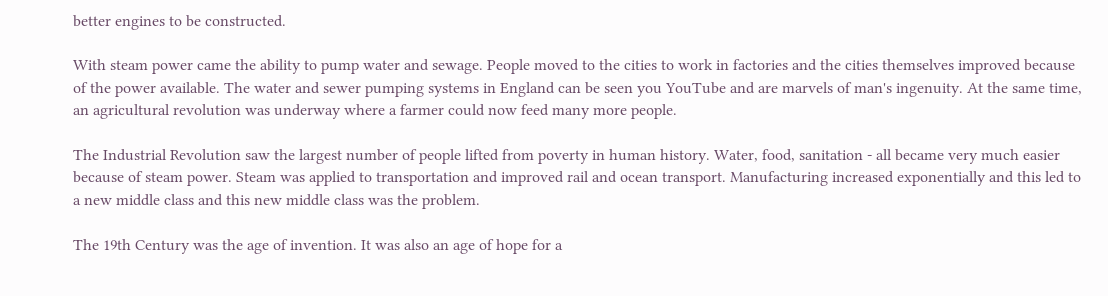better engines to be constructed.

With steam power came the ability to pump water and sewage. People moved to the cities to work in factories and the cities themselves improved because of the power available. The water and sewer pumping systems in England can be seen you YouTube and are marvels of man's ingenuity. At the same time, an agricultural revolution was underway where a farmer could now feed many more people.

The Industrial Revolution saw the largest number of people lifted from poverty in human history. Water, food, sanitation - all became very much easier because of steam power. Steam was applied to transportation and improved rail and ocean transport. Manufacturing increased exponentially and this led to a new middle class and this new middle class was the problem.

The 19th Century was the age of invention. It was also an age of hope for a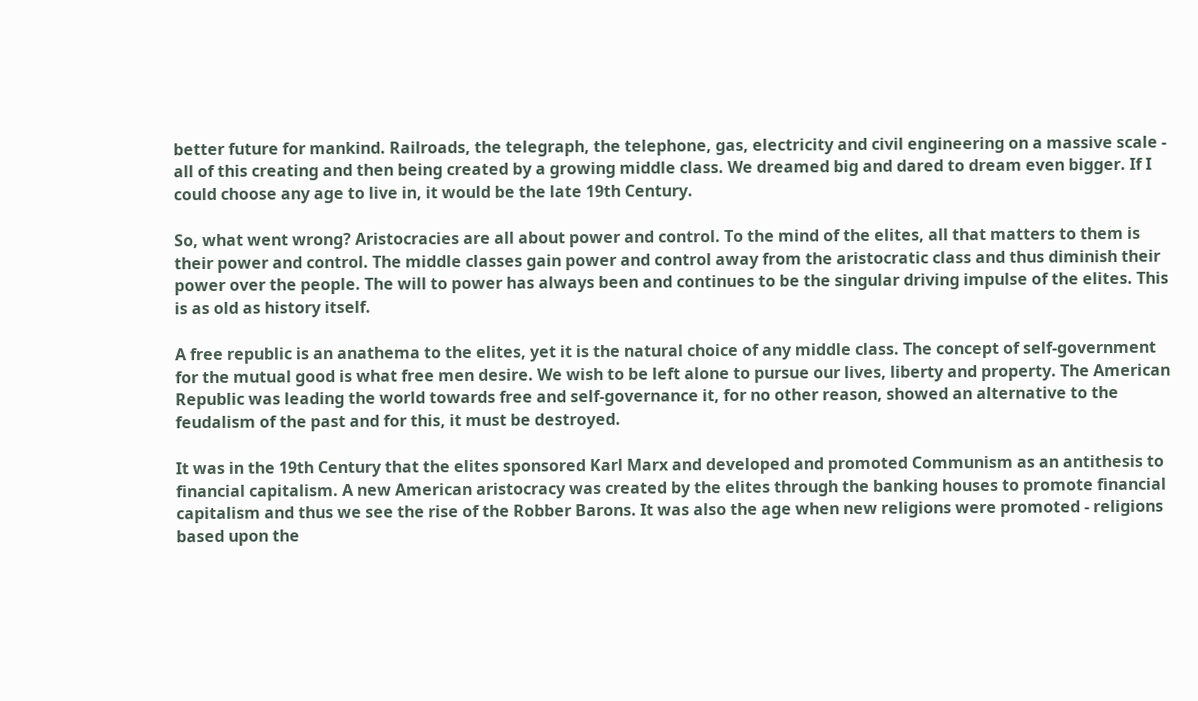better future for mankind. Railroads, the telegraph, the telephone, gas, electricity and civil engineering on a massive scale - all of this creating and then being created by a growing middle class. We dreamed big and dared to dream even bigger. If I could choose any age to live in, it would be the late 19th Century.

So, what went wrong? Aristocracies are all about power and control. To the mind of the elites, all that matters to them is their power and control. The middle classes gain power and control away from the aristocratic class and thus diminish their power over the people. The will to power has always been and continues to be the singular driving impulse of the elites. This is as old as history itself.

A free republic is an anathema to the elites, yet it is the natural choice of any middle class. The concept of self-government for the mutual good is what free men desire. We wish to be left alone to pursue our lives, liberty and property. The American Republic was leading the world towards free and self-governance it, for no other reason, showed an alternative to the feudalism of the past and for this, it must be destroyed.

It was in the 19th Century that the elites sponsored Karl Marx and developed and promoted Communism as an antithesis to financial capitalism. A new American aristocracy was created by the elites through the banking houses to promote financial capitalism and thus we see the rise of the Robber Barons. It was also the age when new religions were promoted - religions based upon the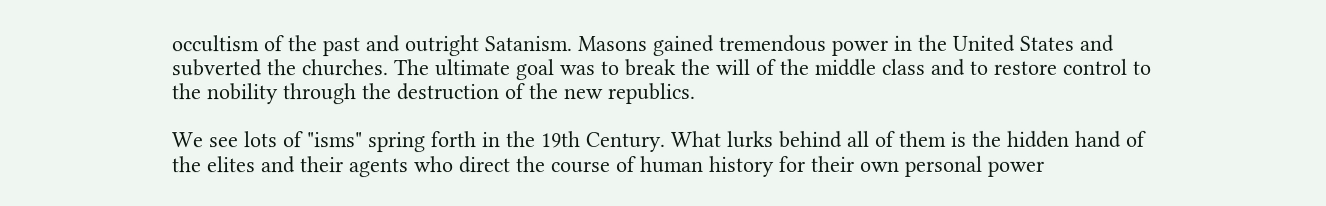occultism of the past and outright Satanism. Masons gained tremendous power in the United States and subverted the churches. The ultimate goal was to break the will of the middle class and to restore control to the nobility through the destruction of the new republics.

We see lots of "isms" spring forth in the 19th Century. What lurks behind all of them is the hidden hand of the elites and their agents who direct the course of human history for their own personal power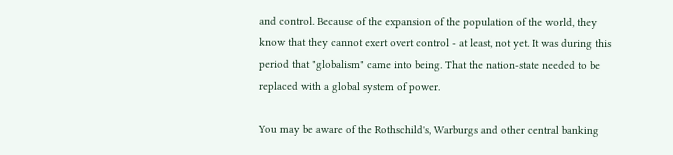and control. Because of the expansion of the population of the world, they know that they cannot exert overt control - at least, not yet. It was during this period that "globalism" came into being. That the nation-state needed to be replaced with a global system of power.

You may be aware of the Rothschild's, Warburgs and other central banking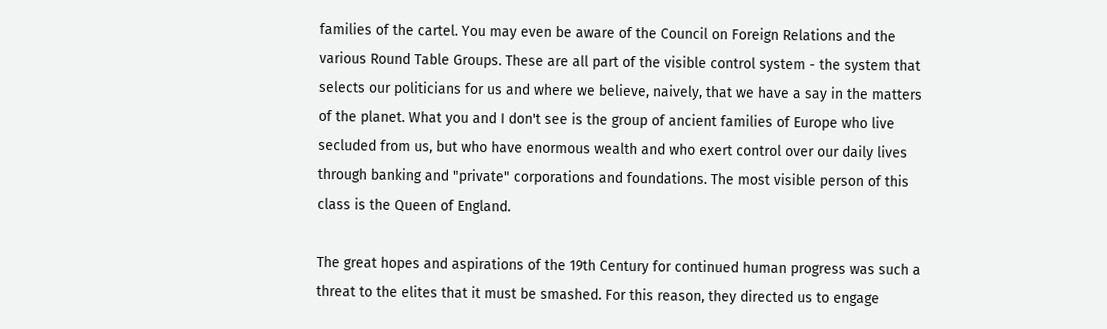families of the cartel. You may even be aware of the Council on Foreign Relations and the various Round Table Groups. These are all part of the visible control system - the system that selects our politicians for us and where we believe, naively, that we have a say in the matters of the planet. What you and I don't see is the group of ancient families of Europe who live secluded from us, but who have enormous wealth and who exert control over our daily lives through banking and "private" corporations and foundations. The most visible person of this class is the Queen of England.

The great hopes and aspirations of the 19th Century for continued human progress was such a threat to the elites that it must be smashed. For this reason, they directed us to engage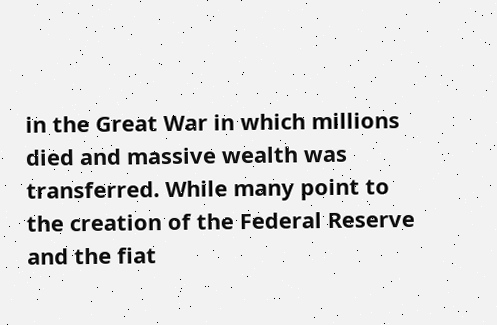in the Great War in which millions died and massive wealth was transferred. While many point to the creation of the Federal Reserve and the fiat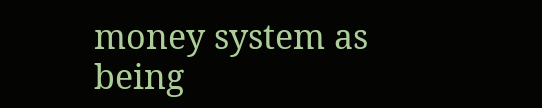money system as being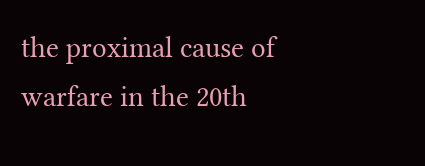the proximal cause of warfare in the 20th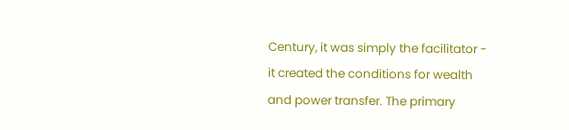Century, it was simply the facilitator - it created the conditions for wealth and power transfer. The primary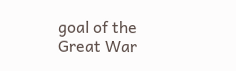goal of the Great War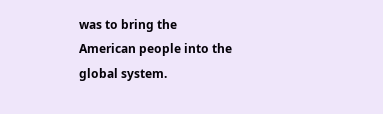was to bring the American people into the global system.